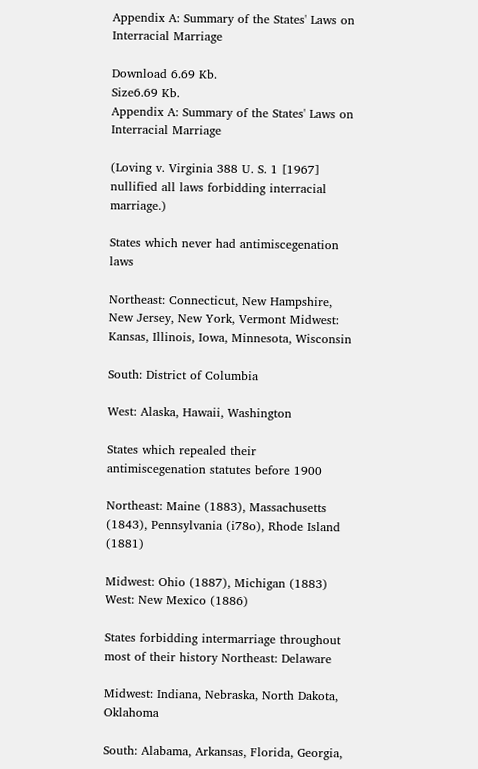Appendix A: Summary of the States' Laws on Interracial Marriage

Download 6.69 Kb.
Size6.69 Kb.
Appendix A: Summary of the States' Laws on Interracial Marriage

(Loving v. Virginia 388 U. S. 1 [1967] nullified all laws forbidding interracial marriage.)

States which never had antimiscegenation laws

Northeast: Connecticut, New Hampshire, New Jersey, New York, Vermont Midwest: Kansas, Illinois, Iowa, Minnesota, Wisconsin

South: District of Columbia

West: Alaska, Hawaii, Washington

States which repealed their antimiscegenation statutes before 1900

Northeast: Maine (1883), Massachusetts (1843), Pennsylvania (i78o), Rhode Island (1881)

Midwest: Ohio (1887), Michigan (1883) West: New Mexico (1886)

States forbidding intermarriage throughout most of their history Northeast: Delaware

Midwest: Indiana, Nebraska, North Dakota, Oklahoma

South: Alabama, Arkansas, Florida, Georgia,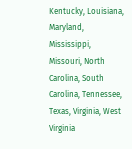Kentucky, Louisiana, Maryland, Mississippi, Missouri, North Carolina, South Carolina, Tennessee, Texas, Virginia, West Virginia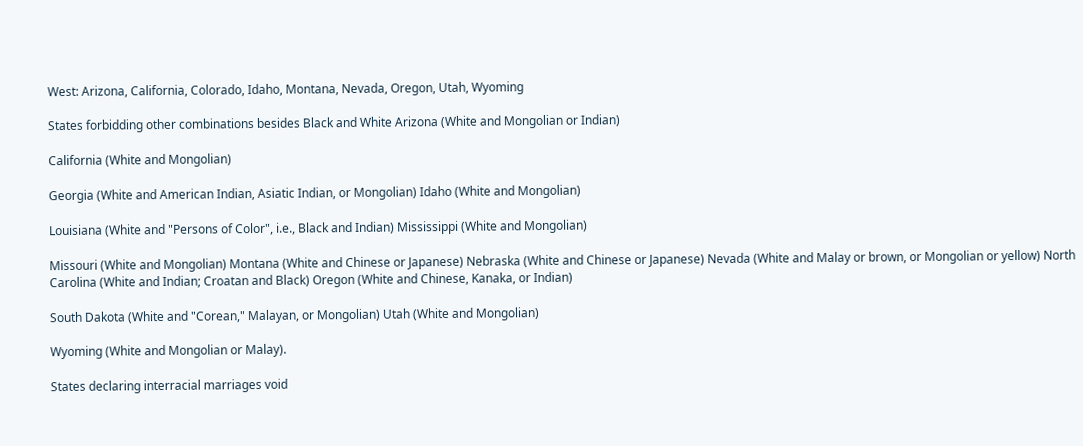West: Arizona, California, Colorado, Idaho, Montana, Nevada, Oregon, Utah, Wyoming

States forbidding other combinations besides Black and White Arizona (White and Mongolian or Indian)

California (White and Mongolian)

Georgia (White and American Indian, Asiatic Indian, or Mongolian) Idaho (White and Mongolian)

Louisiana (White and "Persons of Color", i.e., Black and Indian) Mississippi (White and Mongolian)

Missouri (White and Mongolian) Montana (White and Chinese or Japanese) Nebraska (White and Chinese or Japanese) Nevada (White and Malay or brown, or Mongolian or yellow) North Carolina (White and Indian; Croatan and Black) Oregon (White and Chinese, Kanaka, or Indian)

South Dakota (White and "Corean," Malayan, or Mongolian) Utah (White and Mongolian)

Wyoming (White and Mongolian or Malay).

States declaring interracial marriages void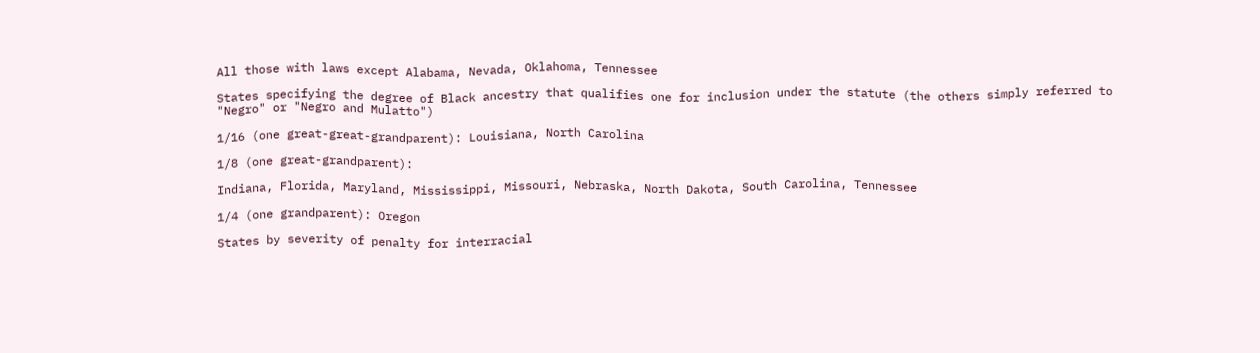All those with laws except Alabama, Nevada, Oklahoma, Tennessee

States specifying the degree of Black ancestry that qualifies one for inclusion under the statute (the others simply referred to "Negro" or "Negro and Mulatto")

1/16 (one great-great-grandparent): Louisiana, North Carolina

1/8 (one great-grandparent):

Indiana, Florida, Maryland, Mississippi, Missouri, Nebraska, North Dakota, South Carolina, Tennessee

1/4 (one grandparent): Oregon

States by severity of penalty for interracial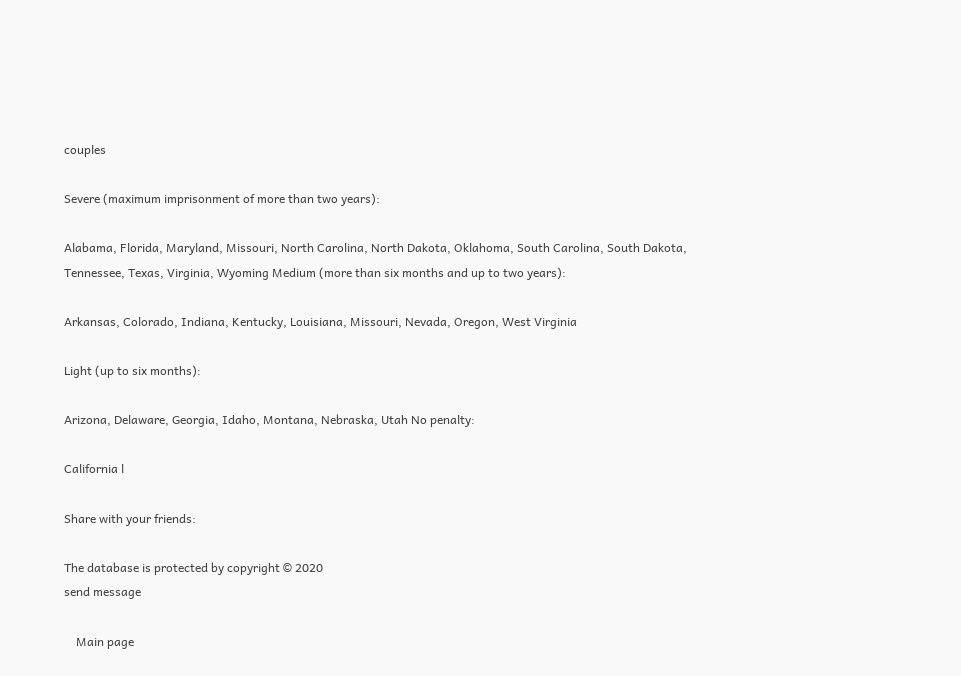couples

Severe (maximum imprisonment of more than two years):

Alabama, Florida, Maryland, Missouri, North Carolina, North Dakota, Oklahoma, South Carolina, South Dakota, Tennessee, Texas, Virginia, Wyoming Medium (more than six months and up to two years):

Arkansas, Colorado, Indiana, Kentucky, Louisiana, Missouri, Nevada, Oregon, West Virginia

Light (up to six months):

Arizona, Delaware, Georgia, Idaho, Montana, Nebraska, Utah No penalty:

California l

Share with your friends:

The database is protected by copyright © 2020
send message

    Main page